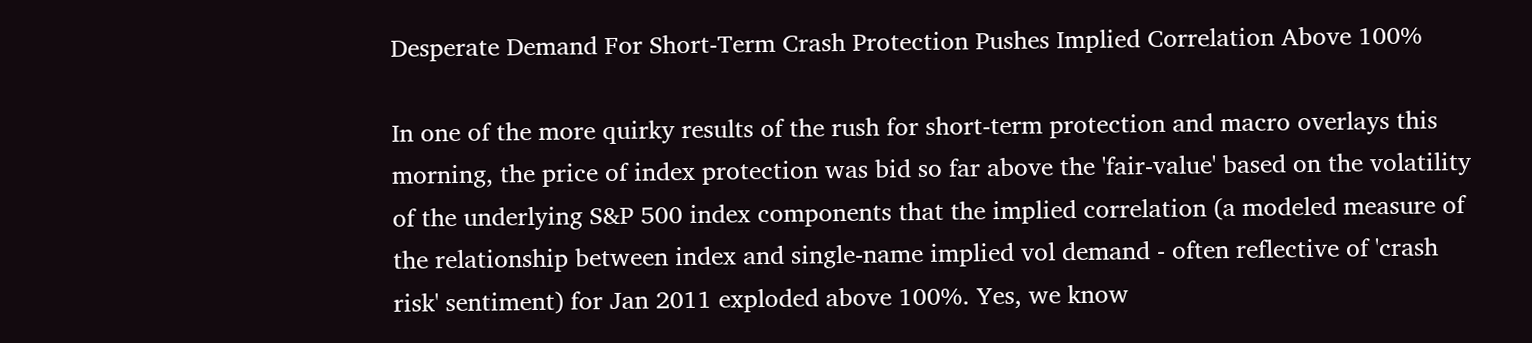Desperate Demand For Short-Term Crash Protection Pushes Implied Correlation Above 100%

In one of the more quirky results of the rush for short-term protection and macro overlays this morning, the price of index protection was bid so far above the 'fair-value' based on the volatility of the underlying S&P 500 index components that the implied correlation (a modeled measure of the relationship between index and single-name implied vol demand - often reflective of 'crash risk' sentiment) for Jan 2011 exploded above 100%. Yes, we know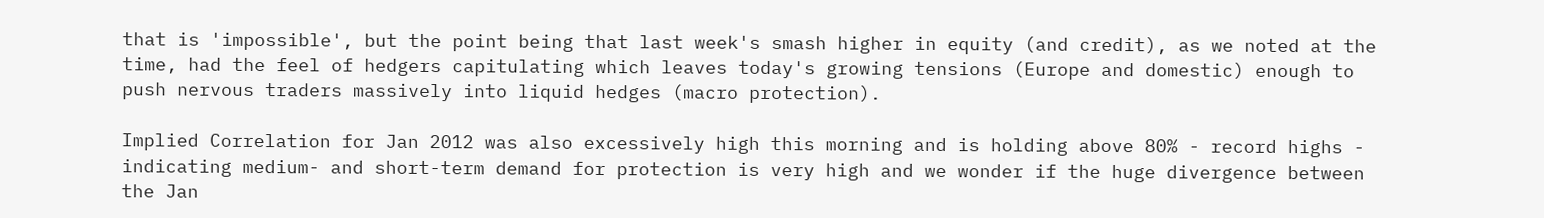that is 'impossible', but the point being that last week's smash higher in equity (and credit), as we noted at the time, had the feel of hedgers capitulating which leaves today's growing tensions (Europe and domestic) enough to push nervous traders massively into liquid hedges (macro protection).

Implied Correlation for Jan 2012 was also excessively high this morning and is holding above 80% - record highs - indicating medium- and short-term demand for protection is very high and we wonder if the huge divergence between the Jan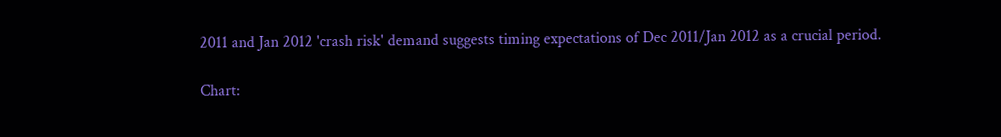2011 and Jan 2012 'crash risk' demand suggests timing expectations of Dec 2011/Jan 2012 as a crucial period.

Chart: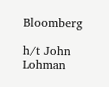Bloomberg

h/t John Lohman